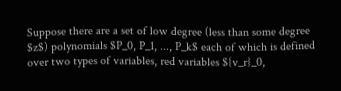Suppose there are a set of low degree (less than some degree $z$) polynomials $P_0, P_1, ..., P_k$ each of which is defined over two types of variables, red variables ${v_r}_0,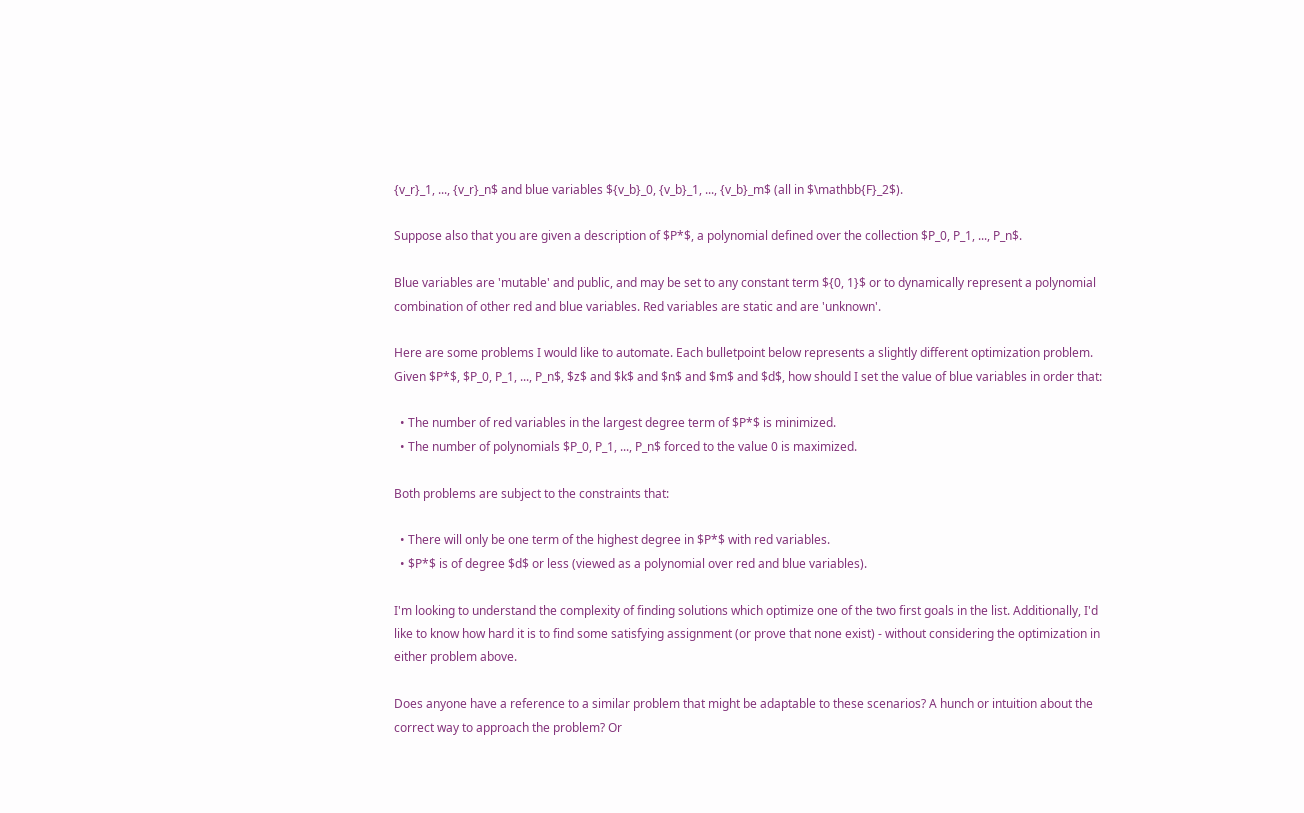{v_r}_1, ..., {v_r}_n$ and blue variables ${v_b}_0, {v_b}_1, ..., {v_b}_m$ (all in $\mathbb{F}_2$).

Suppose also that you are given a description of $P*$, a polynomial defined over the collection $P_0, P_1, ..., P_n$.

Blue variables are 'mutable' and public, and may be set to any constant term ${0, 1}$ or to dynamically represent a polynomial combination of other red and blue variables. Red variables are static and are 'unknown'.

Here are some problems I would like to automate. Each bulletpoint below represents a slightly different optimization problem. Given $P*$, $P_0, P_1, ..., P_n$, $z$ and $k$ and $n$ and $m$ and $d$, how should I set the value of blue variables in order that:

  • The number of red variables in the largest degree term of $P*$ is minimized.
  • The number of polynomials $P_0, P_1, ..., P_n$ forced to the value 0 is maximized.

Both problems are subject to the constraints that:

  • There will only be one term of the highest degree in $P*$ with red variables.
  • $P*$ is of degree $d$ or less (viewed as a polynomial over red and blue variables).

I'm looking to understand the complexity of finding solutions which optimize one of the two first goals in the list. Additionally, I'd like to know how hard it is to find some satisfying assignment (or prove that none exist) - without considering the optimization in either problem above.

Does anyone have a reference to a similar problem that might be adaptable to these scenarios? A hunch or intuition about the correct way to approach the problem? Or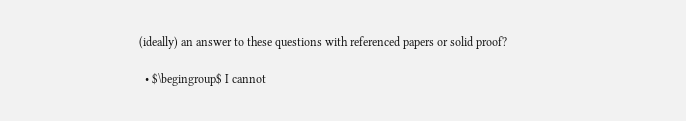(ideally) an answer to these questions with referenced papers or solid proof?

  • $\begingroup$ I cannot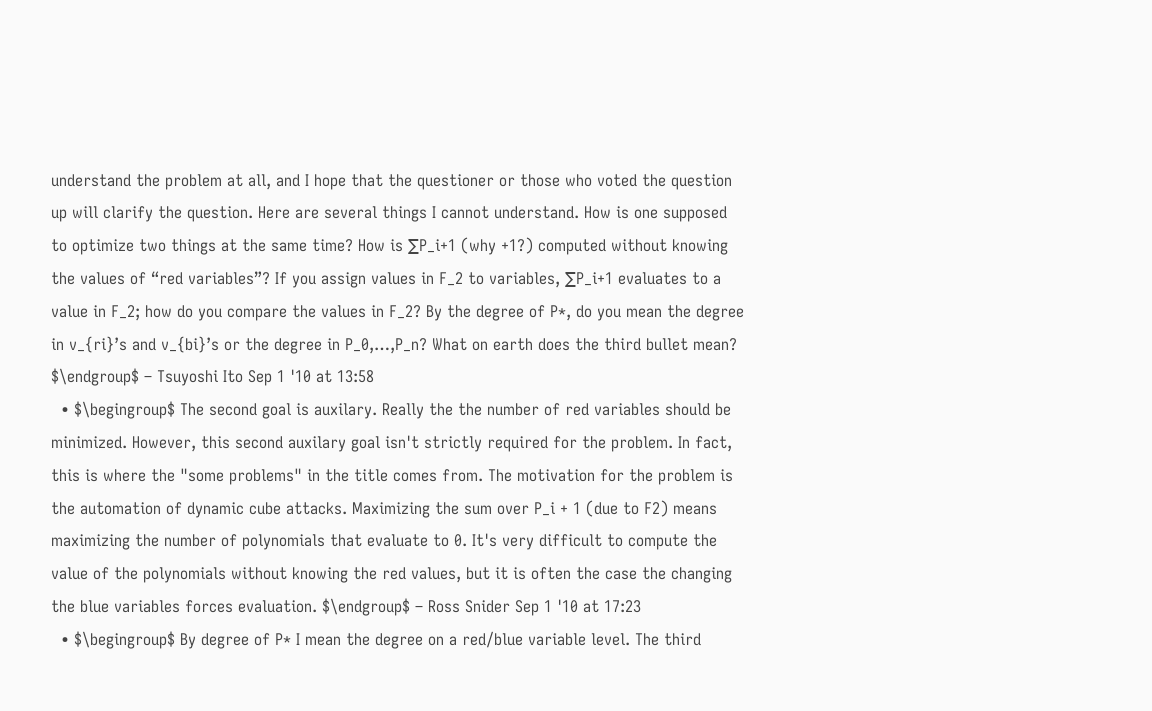understand the problem at all, and I hope that the questioner or those who voted the question up will clarify the question. Here are several things I cannot understand. How is one supposed to optimize two things at the same time? How is ∑P_i+1 (why +1?) computed without knowing the values of “red variables”? If you assign values in F_2 to variables, ∑P_i+1 evaluates to a value in F_2; how do you compare the values in F_2? By the degree of P*, do you mean the degree in v_{ri}’s and v_{bi}’s or the degree in P_0,…,P_n? What on earth does the third bullet mean? $\endgroup$ – Tsuyoshi Ito Sep 1 '10 at 13:58
  • $\begingroup$ The second goal is auxilary. Really the the number of red variables should be minimized. However, this second auxilary goal isn't strictly required for the problem. In fact, this is where the "some problems" in the title comes from. The motivation for the problem is the automation of dynamic cube attacks. Maximizing the sum over P_i + 1 (due to F2) means maximizing the number of polynomials that evaluate to 0. It's very difficult to compute the value of the polynomials without knowing the red values, but it is often the case the changing the blue variables forces evaluation. $\endgroup$ – Ross Snider Sep 1 '10 at 17:23
  • $\begingroup$ By degree of P* I mean the degree on a red/blue variable level. The third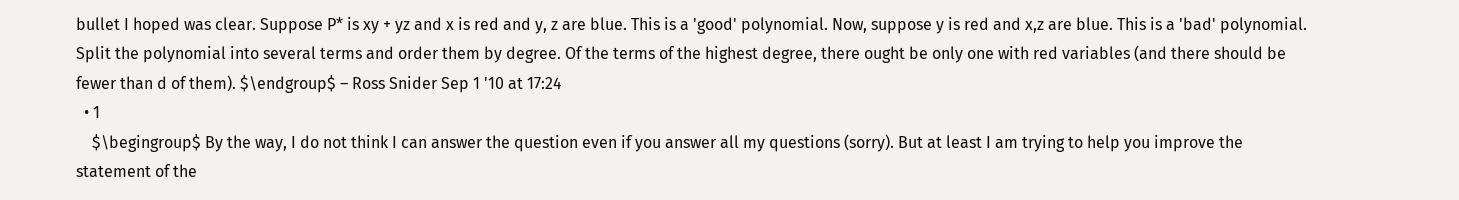bullet I hoped was clear. Suppose P* is xy + yz and x is red and y, z are blue. This is a 'good' polynomial. Now, suppose y is red and x,z are blue. This is a 'bad' polynomial. Split the polynomial into several terms and order them by degree. Of the terms of the highest degree, there ought be only one with red variables (and there should be fewer than d of them). $\endgroup$ – Ross Snider Sep 1 '10 at 17:24
  • 1
    $\begingroup$ By the way, I do not think I can answer the question even if you answer all my questions (sorry). But at least I am trying to help you improve the statement of the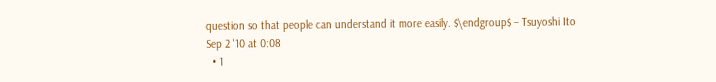question so that people can understand it more easily. $\endgroup$ – Tsuyoshi Ito Sep 2 '10 at 0:08
  • 1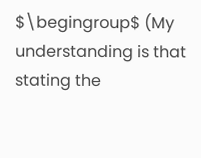$\begingroup$ (My understanding is that stating the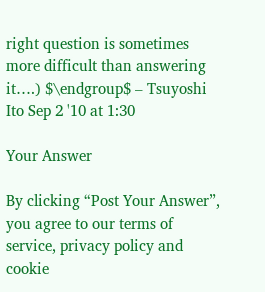right question is sometimes more difficult than answering it….) $\endgroup$ – Tsuyoshi Ito Sep 2 '10 at 1:30

Your Answer

By clicking “Post Your Answer”, you agree to our terms of service, privacy policy and cookie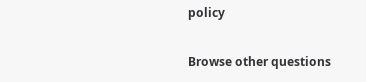policy

Browse other questions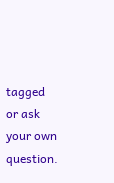tagged or ask your own question.